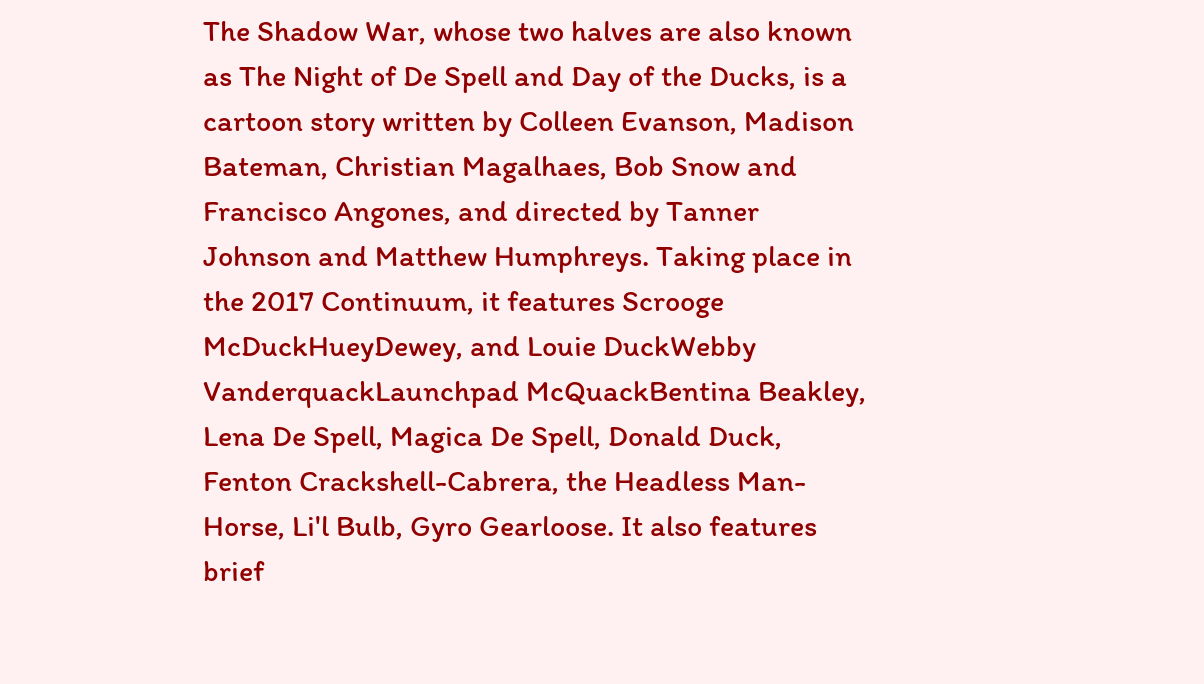The Shadow War, whose two halves are also known as The Night of De Spell and Day of the Ducks, is a cartoon story written by Colleen Evanson, Madison Bateman, Christian Magalhaes, Bob Snow and Francisco Angones, and directed by Tanner Johnson and Matthew Humphreys. Taking place in the 2017 Continuum, it features Scrooge McDuckHueyDewey, and Louie DuckWebby VanderquackLaunchpad McQuackBentina Beakley, Lena De Spell, Magica De Spell, Donald Duck, Fenton Crackshell-Cabrera, the Headless Man-Horse, Li'l Bulb, Gyro Gearloose. It also features brief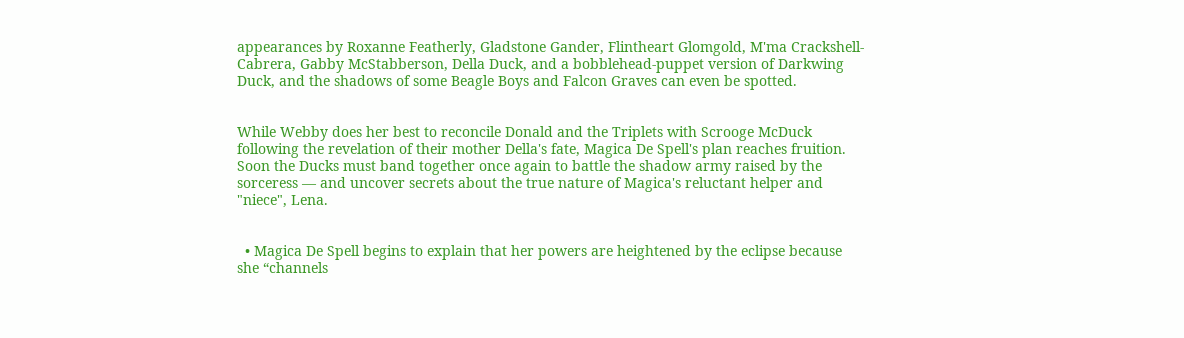appearances by Roxanne Featherly, Gladstone Gander, Flintheart Glomgold, M'ma Crackshell-Cabrera, Gabby McStabberson, Della Duck, and a bobblehead-puppet version of Darkwing Duck, and the shadows of some Beagle Boys and Falcon Graves can even be spotted.


While Webby does her best to reconcile Donald and the Triplets with Scrooge McDuck following the revelation of their mother Della's fate, Magica De Spell's plan reaches fruition. Soon the Ducks must band together once again to battle the shadow army raised by the sorceress — and uncover secrets about the true nature of Magica's reluctant helper and "niece", Lena.


  • Magica De Spell begins to explain that her powers are heightened by the eclipse because she “channels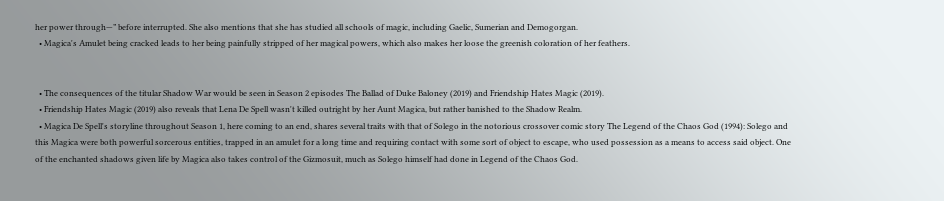her power through—” before interrupted. She also mentions that she has studied all schools of magic, including Gaelic, Sumerian and Demogorgan.
  • Magica's Amulet being cracked leads to her being painfully stripped of her magical powers, which also makes her loose the greenish coloration of her feathers.


  • The consequences of the titular Shadow War would be seen in Season 2 episodes The Ballad of Duke Baloney (2019) and Friendship Hates Magic (2019).
  • Friendship Hates Magic (2019) also reveals that Lena De Spell wasn't killed outright by her Aunt Magica, but rather banished to the Shadow Realm.
  • Magica De Spell's storyline throughout Season 1, here coming to an end, shares several traits with that of Solego in the notorious crossover comic story The Legend of the Chaos God (1994): Solego and this Magica were both powerful sorcerous entities, trapped in an amulet for a long time and requiring contact with some sort of object to escape, who used possession as a means to access said object. One of the enchanted shadows given life by Magica also takes control of the Gizmosuit, much as Solego himself had done in Legend of the Chaos God.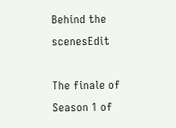Behind the scenesEdit

The finale of Season 1 of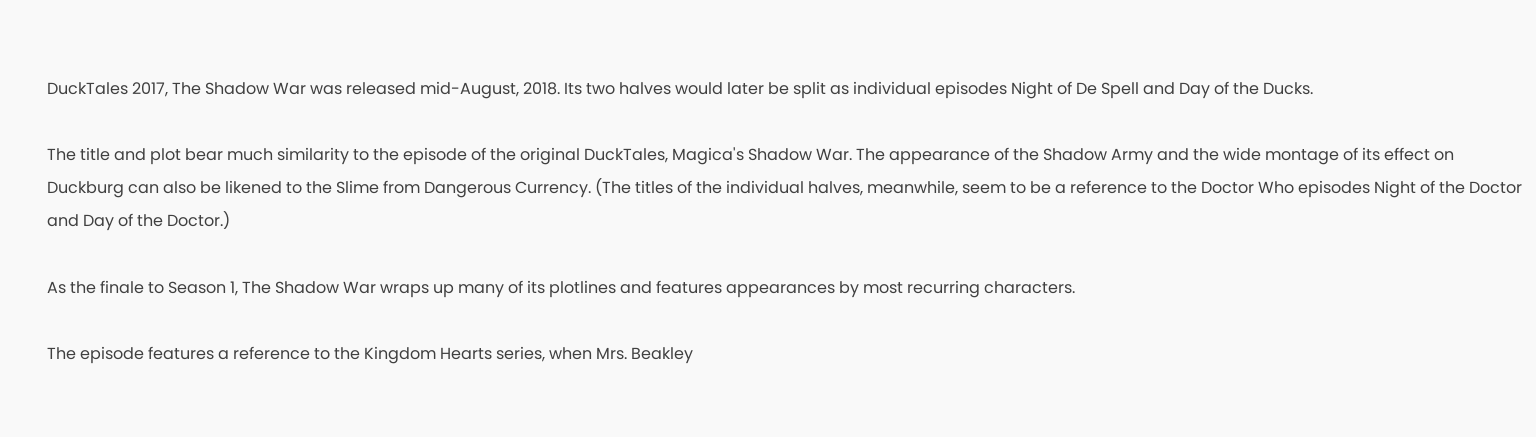DuckTales 2017, The Shadow War was released mid-August, 2018. Its two halves would later be split as individual episodes Night of De Spell and Day of the Ducks.

The title and plot bear much similarity to the episode of the original DuckTales, Magica's Shadow War. The appearance of the Shadow Army and the wide montage of its effect on Duckburg can also be likened to the Slime from Dangerous Currency. (The titles of the individual halves, meanwhile, seem to be a reference to the Doctor Who episodes Night of the Doctor and Day of the Doctor.)

As the finale to Season 1, The Shadow War wraps up many of its plotlines and features appearances by most recurring characters.

The episode features a reference to the Kingdom Hearts series, when Mrs. Beakley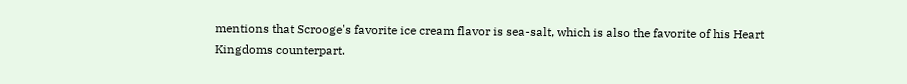mentions that Scrooge's favorite ice cream flavor is sea-salt, which is also the favorite of his Heart Kingdoms counterpart.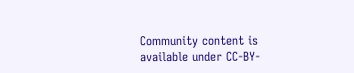Community content is available under CC-BY-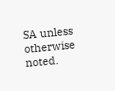SA unless otherwise noted.